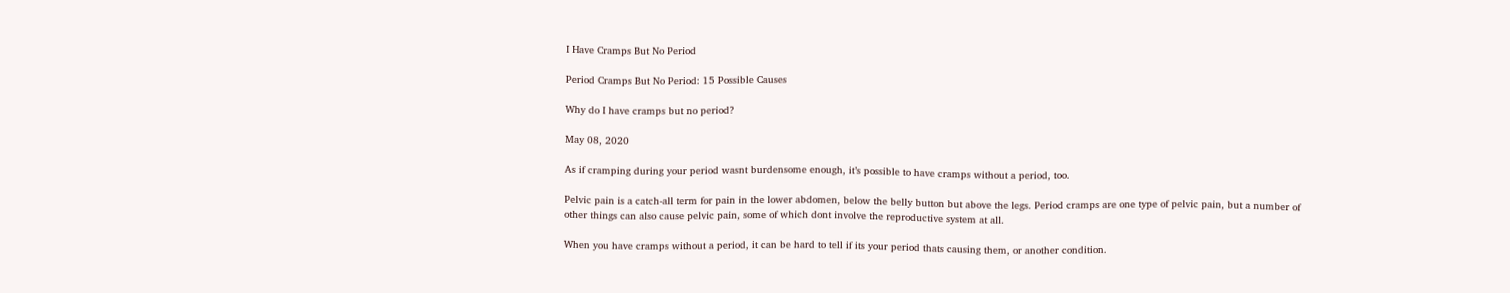I Have Cramps But No Period

Period Cramps But No Period: 15 Possible Causes

Why do I have cramps but no period?

May 08, 2020

As if cramping during your period wasnt burdensome enough, it’s possible to have cramps without a period, too.

Pelvic pain is a catch-all term for pain in the lower abdomen, below the belly button but above the legs. Period cramps are one type of pelvic pain, but a number of other things can also cause pelvic pain, some of which dont involve the reproductive system at all.

When you have cramps without a period, it can be hard to tell if its your period thats causing them, or another condition.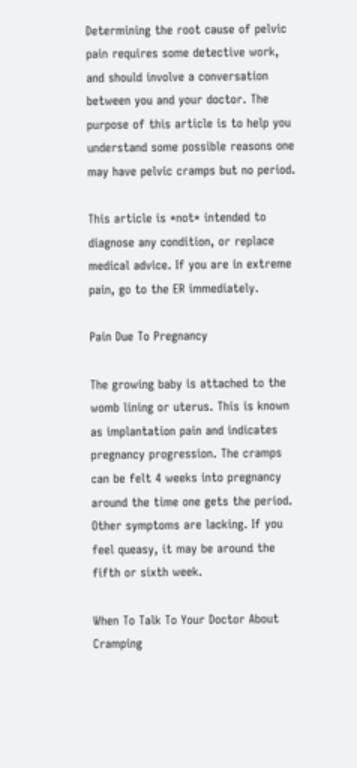Determining the root cause of pelvic pain requires some detective work, and should involve a conversation between you and your doctor. The purpose of this article is to help you understand some possible reasons one may have pelvic cramps but no period.

This article is *not* intended to diagnose any condition, or replace medical advice. If you are in extreme pain, go to the ER immediately.

Pain Due To Pregnancy

The growing baby is attached to the womb lining or uterus. This is known as implantation pain and indicates pregnancy progression. The cramps can be felt 4 weeks into pregnancy around the time one gets the period. Other symptoms are lacking. If you feel queasy, it may be around the fifth or sixth week.

When To Talk To Your Doctor About Cramping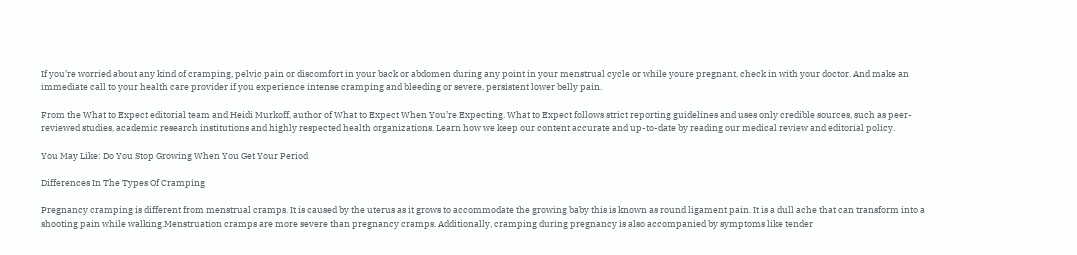If you’re worried about any kind of cramping, pelvic pain or discomfort in your back or abdomen during any point in your menstrual cycle or while youre pregnant, check in with your doctor. And make an immediate call to your health care provider if you experience intense cramping and bleeding or severe, persistent lower belly pain.

From the What to Expect editorial team and Heidi Murkoff, author of What to Expect When You’re Expecting. What to Expect follows strict reporting guidelines and uses only credible sources, such as peer-reviewed studies, academic research institutions and highly respected health organizations. Learn how we keep our content accurate and up-to-date by reading our medical review and editorial policy.

You May Like: Do You Stop Growing When You Get Your Period

Differences In The Types Of Cramping

Pregnancy cramping is different from menstrual cramps. It is caused by the uterus as it grows to accommodate the growing baby this is known as round ligament pain. It is a dull ache that can transform into a shooting pain while walking.Menstruation cramps are more severe than pregnancy cramps. Additionally, cramping during pregnancy is also accompanied by symptoms like tender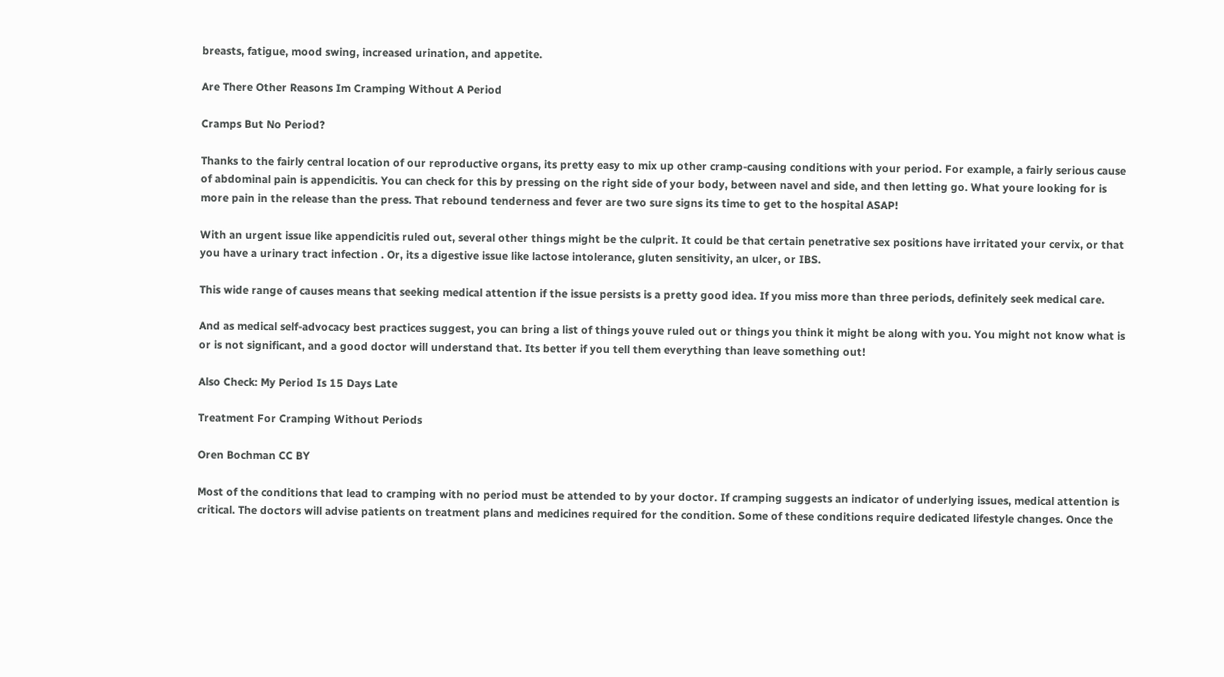breasts, fatigue, mood swing, increased urination, and appetite.

Are There Other Reasons Im Cramping Without A Period

Cramps But No Period?

Thanks to the fairly central location of our reproductive organs, its pretty easy to mix up other cramp-causing conditions with your period. For example, a fairly serious cause of abdominal pain is appendicitis. You can check for this by pressing on the right side of your body, between navel and side, and then letting go. What youre looking for is more pain in the release than the press. That rebound tenderness and fever are two sure signs its time to get to the hospital ASAP!

With an urgent issue like appendicitis ruled out, several other things might be the culprit. It could be that certain penetrative sex positions have irritated your cervix, or that you have a urinary tract infection . Or, its a digestive issue like lactose intolerance, gluten sensitivity, an ulcer, or IBS.

This wide range of causes means that seeking medical attention if the issue persists is a pretty good idea. If you miss more than three periods, definitely seek medical care.

And as medical self-advocacy best practices suggest, you can bring a list of things youve ruled out or things you think it might be along with you. You might not know what is or is not significant, and a good doctor will understand that. Its better if you tell them everything than leave something out!

Also Check: My Period Is 15 Days Late

Treatment For Cramping Without Periods

Oren Bochman CC BY

Most of the conditions that lead to cramping with no period must be attended to by your doctor. If cramping suggests an indicator of underlying issues, medical attention is critical. The doctors will advise patients on treatment plans and medicines required for the condition. Some of these conditions require dedicated lifestyle changes. Once the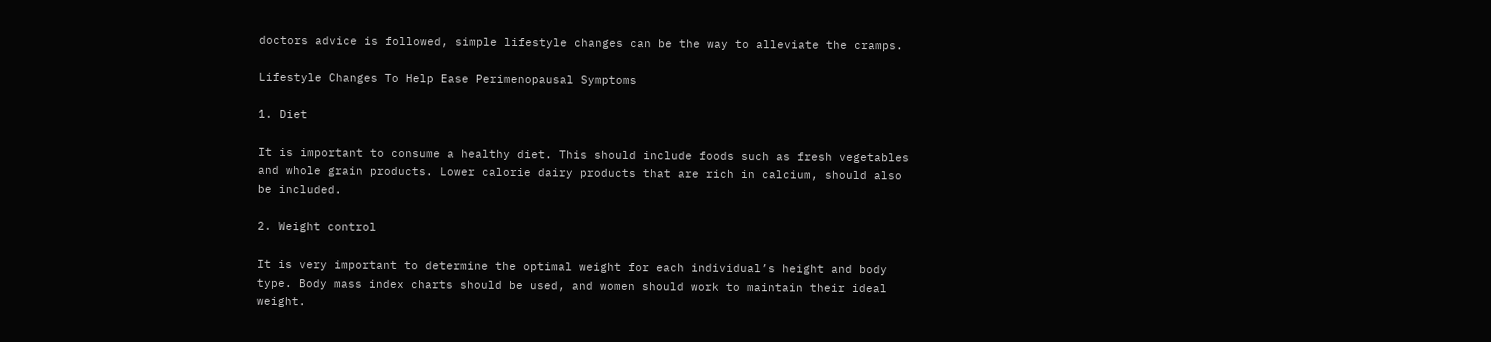doctors advice is followed, simple lifestyle changes can be the way to alleviate the cramps.

Lifestyle Changes To Help Ease Perimenopausal Symptoms

1. Diet

It is important to consume a healthy diet. This should include foods such as fresh vegetables and whole grain products. Lower calorie dairy products that are rich in calcium, should also be included.

2. Weight control

It is very important to determine the optimal weight for each individual’s height and body type. Body mass index charts should be used, and women should work to maintain their ideal weight.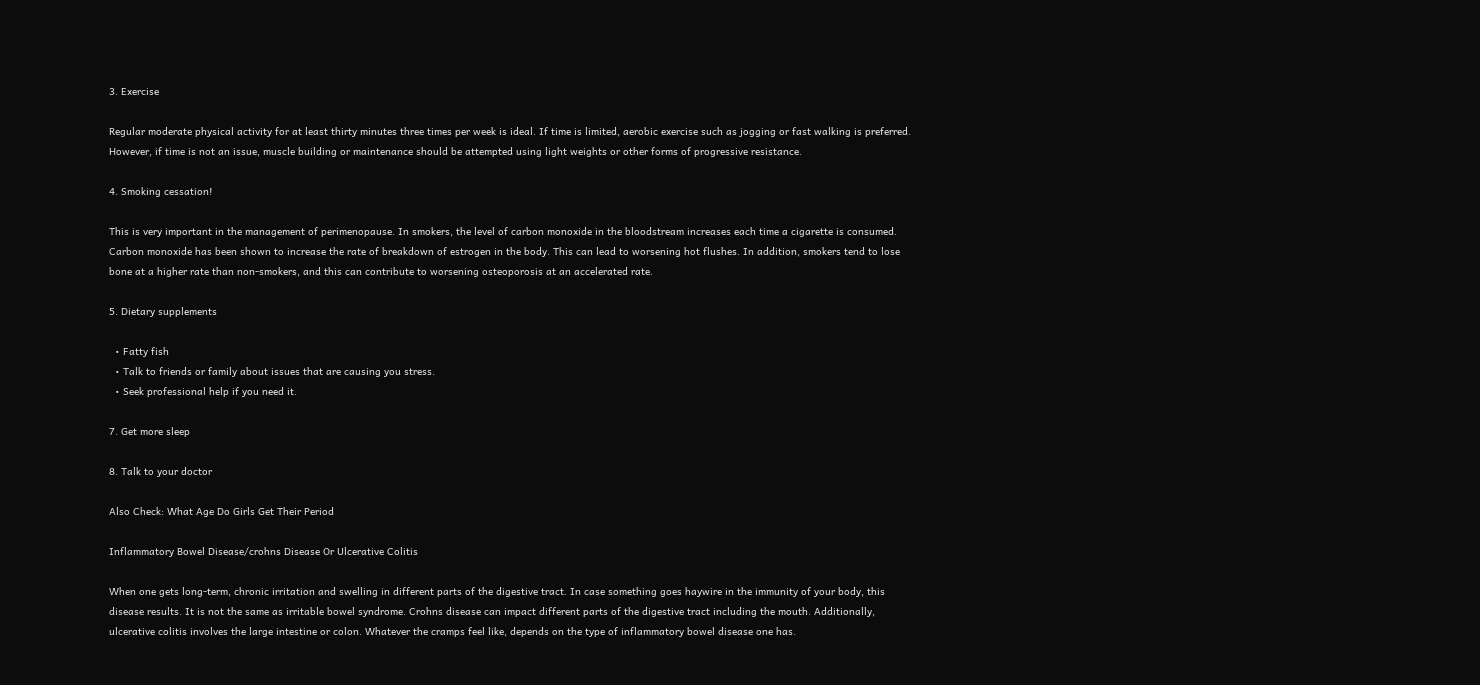3. Exercise

Regular moderate physical activity for at least thirty minutes three times per week is ideal. If time is limited, aerobic exercise such as jogging or fast walking is preferred. However, if time is not an issue, muscle building or maintenance should be attempted using light weights or other forms of progressive resistance.

4. Smoking cessation!

This is very important in the management of perimenopause. In smokers, the level of carbon monoxide in the bloodstream increases each time a cigarette is consumed. Carbon monoxide has been shown to increase the rate of breakdown of estrogen in the body. This can lead to worsening hot flushes. In addition, smokers tend to lose bone at a higher rate than non-smokers, and this can contribute to worsening osteoporosis at an accelerated rate.

5. Dietary supplements

  • Fatty fish
  • Talk to friends or family about issues that are causing you stress.
  • Seek professional help if you need it.

7. Get more sleep

8. Talk to your doctor

Also Check: What Age Do Girls Get Their Period

Inflammatory Bowel Disease/crohns Disease Or Ulcerative Colitis

When one gets long-term, chronic irritation and swelling in different parts of the digestive tract. In case something goes haywire in the immunity of your body, this disease results. It is not the same as irritable bowel syndrome. Crohns disease can impact different parts of the digestive tract including the mouth. Additionally, ulcerative colitis involves the large intestine or colon. Whatever the cramps feel like, depends on the type of inflammatory bowel disease one has.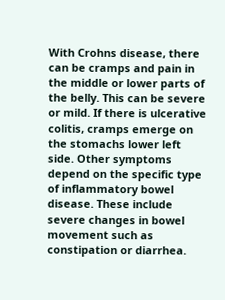With Crohns disease, there can be cramps and pain in the middle or lower parts of the belly. This can be severe or mild. If there is ulcerative colitis, cramps emerge on the stomachs lower left side. Other symptoms depend on the specific type of inflammatory bowel disease. These include severe changes in bowel movement such as constipation or diarrhea.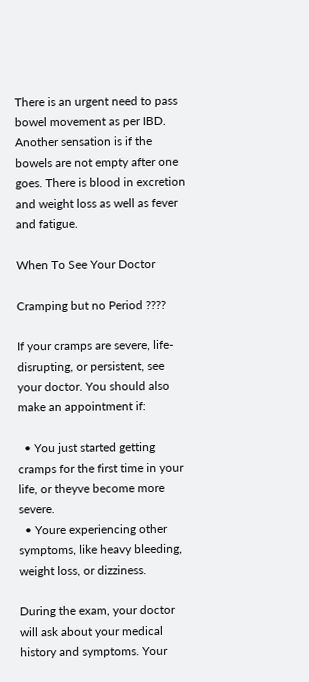There is an urgent need to pass bowel movement as per IBD. Another sensation is if the bowels are not empty after one goes. There is blood in excretion and weight loss as well as fever and fatigue.

When To See Your Doctor

Cramping but no Period ????

If your cramps are severe, life-disrupting, or persistent, see your doctor. You should also make an appointment if:

  • You just started getting cramps for the first time in your life, or theyve become more severe.
  • Youre experiencing other symptoms, like heavy bleeding, weight loss, or dizziness.

During the exam, your doctor will ask about your medical history and symptoms. Your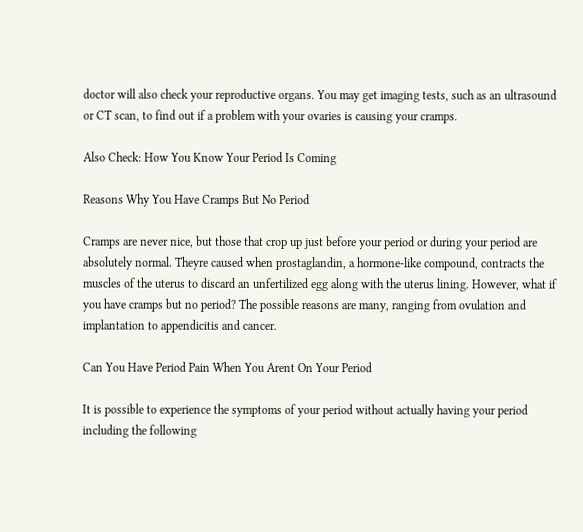doctor will also check your reproductive organs. You may get imaging tests, such as an ultrasound or CT scan, to find out if a problem with your ovaries is causing your cramps.

Also Check: How You Know Your Period Is Coming

Reasons Why You Have Cramps But No Period

Cramps are never nice, but those that crop up just before your period or during your period are absolutely normal. Theyre caused when prostaglandin, a hormone-like compound, contracts the muscles of the uterus to discard an unfertilized egg along with the uterus lining. However, what if you have cramps but no period? The possible reasons are many, ranging from ovulation and implantation to appendicitis and cancer.

Can You Have Period Pain When You Arent On Your Period

It is possible to experience the symptoms of your period without actually having your period including the following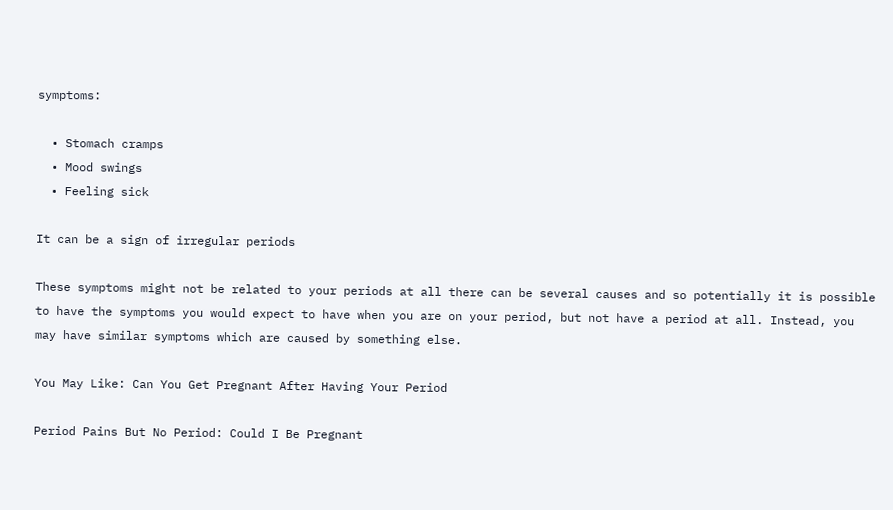symptoms:

  • Stomach cramps
  • Mood swings
  • Feeling sick

It can be a sign of irregular periods

These symptoms might not be related to your periods at all there can be several causes and so potentially it is possible to have the symptoms you would expect to have when you are on your period, but not have a period at all. Instead, you may have similar symptoms which are caused by something else.

You May Like: Can You Get Pregnant After Having Your Period

Period Pains But No Period: Could I Be Pregnant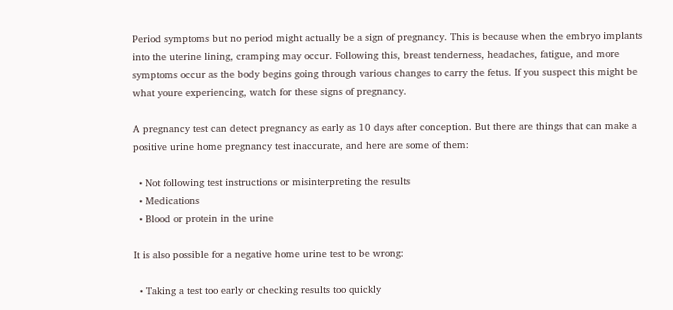Period symptoms but no period might actually be a sign of pregnancy. This is because when the embryo implants into the uterine lining, cramping may occur. Following this, breast tenderness, headaches, fatigue, and more symptoms occur as the body begins going through various changes to carry the fetus. If you suspect this might be what youre experiencing, watch for these signs of pregnancy.

A pregnancy test can detect pregnancy as early as 10 days after conception. But there are things that can make a positive urine home pregnancy test inaccurate, and here are some of them:

  • Not following test instructions or misinterpreting the results
  • Medications
  • Blood or protein in the urine

It is also possible for a negative home urine test to be wrong:

  • Taking a test too early or checking results too quickly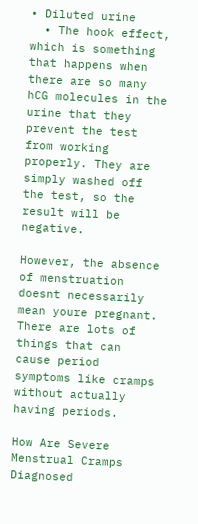• Diluted urine
  • The hook effect, which is something that happens when there are so many hCG molecules in the urine that they prevent the test from working properly. They are simply washed off the test, so the result will be negative.

However, the absence of menstruation doesnt necessarily mean youre pregnant. There are lots of things that can cause period symptoms like cramps without actually having periods.

How Are Severe Menstrual Cramps Diagnosed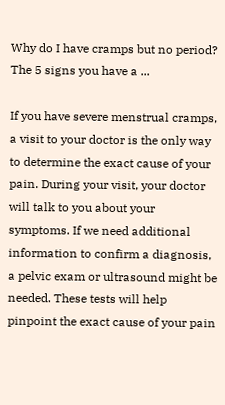Why do I have cramps but no period? The 5 signs you have a ...

If you have severe menstrual cramps, a visit to your doctor is the only way to determine the exact cause of your pain. During your visit, your doctor will talk to you about your symptoms. If we need additional information to confirm a diagnosis, a pelvic exam or ultrasound might be needed. These tests will help pinpoint the exact cause of your pain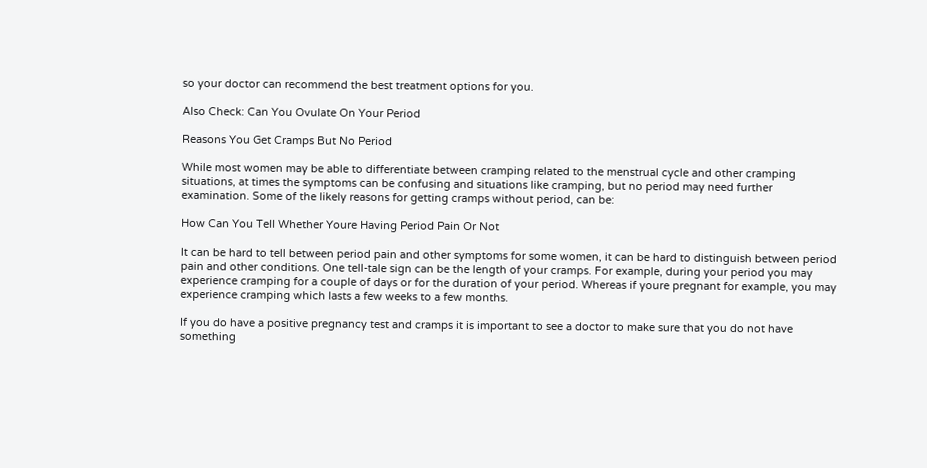so your doctor can recommend the best treatment options for you.

Also Check: Can You Ovulate On Your Period

Reasons You Get Cramps But No Period

While most women may be able to differentiate between cramping related to the menstrual cycle and other cramping situations, at times the symptoms can be confusing and situations like cramping, but no period may need further examination. Some of the likely reasons for getting cramps without period, can be:

How Can You Tell Whether Youre Having Period Pain Or Not

It can be hard to tell between period pain and other symptoms for some women, it can be hard to distinguish between period pain and other conditions. One tell-tale sign can be the length of your cramps. For example, during your period you may experience cramping for a couple of days or for the duration of your period. Whereas if youre pregnant for example, you may experience cramping which lasts a few weeks to a few months.

If you do have a positive pregnancy test and cramps it is important to see a doctor to make sure that you do not have something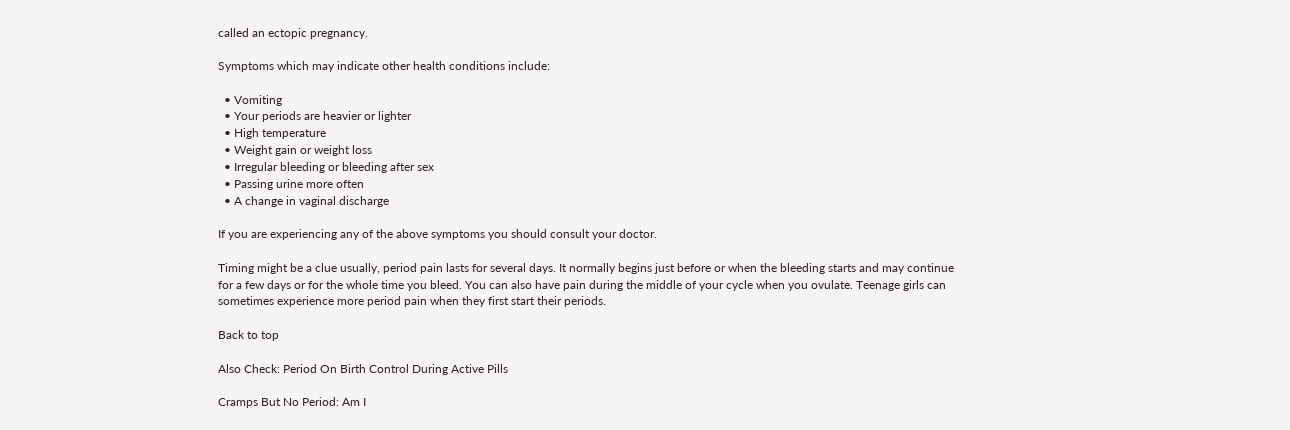called an ectopic pregnancy.

Symptoms which may indicate other health conditions include:

  • Vomiting
  • Your periods are heavier or lighter
  • High temperature
  • Weight gain or weight loss
  • Irregular bleeding or bleeding after sex
  • Passing urine more often
  • A change in vaginal discharge

If you are experiencing any of the above symptoms you should consult your doctor.

Timing might be a clue usually, period pain lasts for several days. It normally begins just before or when the bleeding starts and may continue for a few days or for the whole time you bleed. You can also have pain during the middle of your cycle when you ovulate. Teenage girls can sometimes experience more period pain when they first start their periods.

Back to top

Also Check: Period On Birth Control During Active Pills

Cramps But No Period: Am I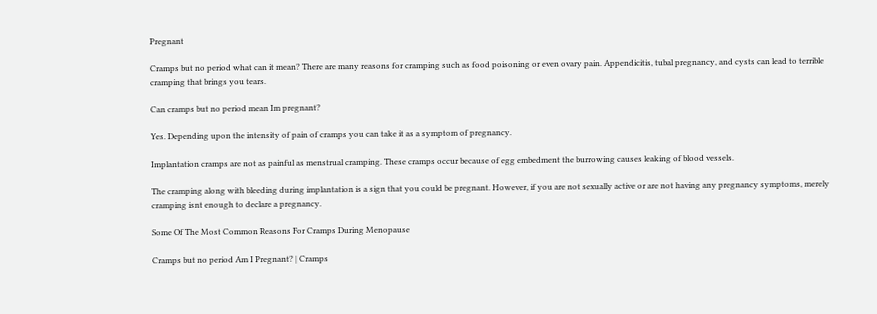Pregnant

Cramps but no period what can it mean? There are many reasons for cramping such as food poisoning or even ovary pain. Appendicitis, tubal pregnancy, and cysts can lead to terrible cramping that brings you tears.

Can cramps but no period mean Im pregnant?

Yes. Depending upon the intensity of pain of cramps you can take it as a symptom of pregnancy.

Implantation cramps are not as painful as menstrual cramping. These cramps occur because of egg embedment the burrowing causes leaking of blood vessels.

The cramping along with bleeding during implantation is a sign that you could be pregnant. However, if you are not sexually active or are not having any pregnancy symptoms, merely cramping isnt enough to declare a pregnancy.

Some Of The Most Common Reasons For Cramps During Menopause

Cramps but no period Am I Pregnant? | Cramps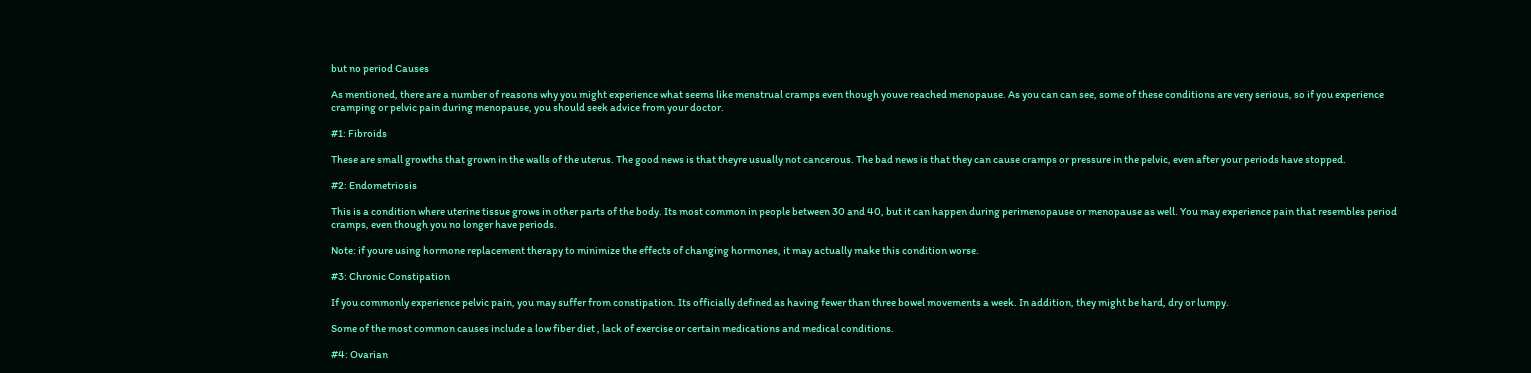but no period Causes

As mentioned, there are a number of reasons why you might experience what seems like menstrual cramps even though youve reached menopause. As you can can see, some of these conditions are very serious, so if you experience cramping or pelvic pain during menopause, you should seek advice from your doctor.

#1: Fibroids

These are small growths that grown in the walls of the uterus. The good news is that theyre usually not cancerous. The bad news is that they can cause cramps or pressure in the pelvic, even after your periods have stopped.

#2: Endometriosis

This is a condition where uterine tissue grows in other parts of the body. Its most common in people between 30 and 40, but it can happen during perimenopause or menopause as well. You may experience pain that resembles period cramps, even though you no longer have periods.

Note: if youre using hormone replacement therapy to minimize the effects of changing hormones, it may actually make this condition worse.

#3: Chronic Constipation

If you commonly experience pelvic pain, you may suffer from constipation. Its officially defined as having fewer than three bowel movements a week. In addition, they might be hard, dry or lumpy.

Some of the most common causes include a low fiber diet , lack of exercise or certain medications and medical conditions.

#4: Ovarian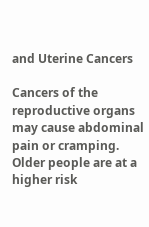and Uterine Cancers

Cancers of the reproductive organs may cause abdominal pain or cramping. Older people are at a higher risk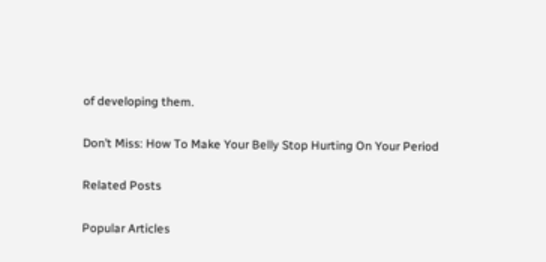of developing them.

Don’t Miss: How To Make Your Belly Stop Hurting On Your Period

Related Posts

Popular Articles